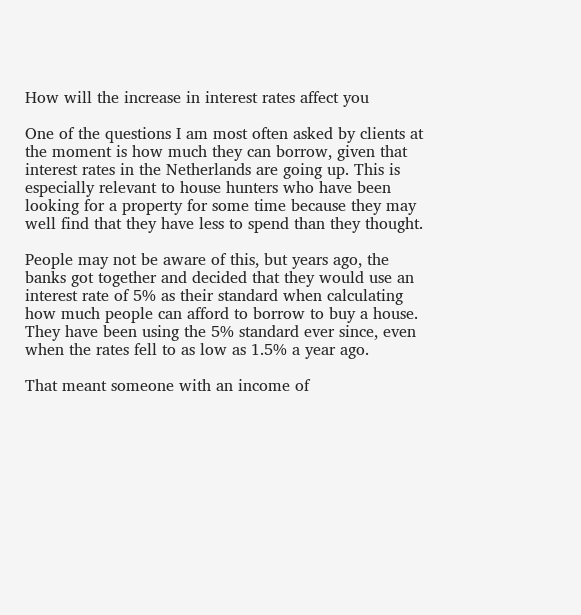How will the increase in interest rates affect you

One of the questions I am most often asked by clients at the moment is how much they can borrow, given that interest rates in the Netherlands are going up. This is especially relevant to house hunters who have been looking for a property for some time because they may well find that they have less to spend than they thought.

People may not be aware of this, but years ago, the banks got together and decided that they would use an interest rate of 5% as their standard when calculating how much people can afford to borrow to buy a house. They have been using the 5% standard ever since, even when the rates fell to as low as 1.5% a year ago.

That meant someone with an income of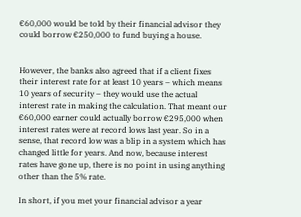€60,000 would be told by their financial advisor they could borrow €250,000 to fund buying a house.


However, the banks also agreed that if a client fixes their interest rate for at least 10 years – which means 10 years of security – they would use the actual interest rate in making the calculation. That meant our €60,000 earner could actually borrow €295,000 when interest rates were at record lows last year. So in a sense, that record low was a blip in a system which has changed little for years. And now, because interest rates have gone up, there is no point in using anything other than the 5% rate.

In short, if you met your financial advisor a year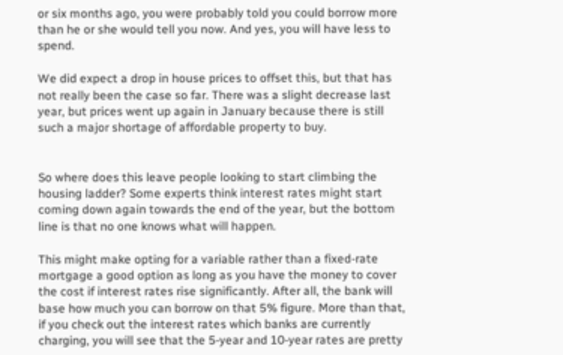or six months ago, you were probably told you could borrow more than he or she would tell you now. And yes, you will have less to spend.

We did expect a drop in house prices to offset this, but that has not really been the case so far. There was a slight decrease last year, but prices went up again in January because there is still such a major shortage of affordable property to buy.


So where does this leave people looking to start climbing the housing ladder? Some experts think interest rates might start coming down again towards the end of the year, but the bottom line is that no one knows what will happen.

This might make opting for a variable rather than a fixed-rate mortgage a good option as long as you have the money to cover the cost if interest rates rise significantly. After all, the bank will base how much you can borrow on that 5% figure. More than that, if you check out the interest rates which banks are currently charging, you will see that the 5-year and 10-year rates are pretty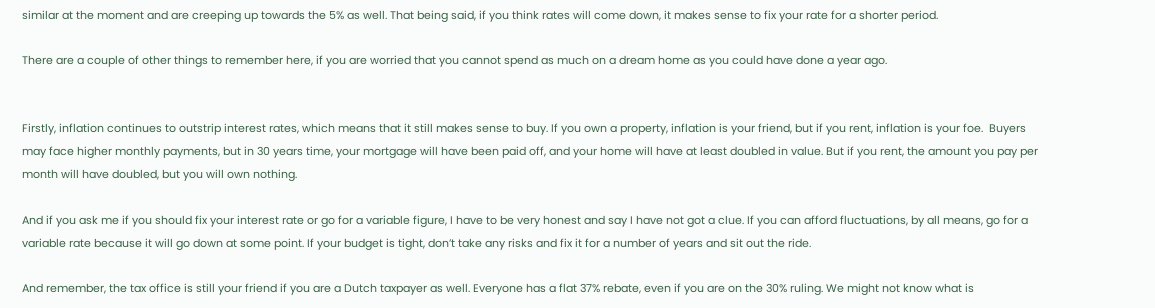similar at the moment and are creeping up towards the 5% as well. That being said, if you think rates will come down, it makes sense to fix your rate for a shorter period.

There are a couple of other things to remember here, if you are worried that you cannot spend as much on a dream home as you could have done a year ago.


Firstly, inflation continues to outstrip interest rates, which means that it still makes sense to buy. If you own a property, inflation is your friend, but if you rent, inflation is your foe.  Buyers may face higher monthly payments, but in 30 years time, your mortgage will have been paid off, and your home will have at least doubled in value. But if you rent, the amount you pay per month will have doubled, but you will own nothing.

And if you ask me if you should fix your interest rate or go for a variable figure, I have to be very honest and say I have not got a clue. If you can afford fluctuations, by all means, go for a variable rate because it will go down at some point. If your budget is tight, don’t take any risks and fix it for a number of years and sit out the ride.

And remember, the tax office is still your friend if you are a Dutch taxpayer as well. Everyone has a flat 37% rebate, even if you are on the 30% ruling. We might not know what is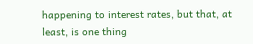happening to interest rates, but that, at least, is one thing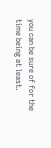you can be sure of for the time being at least.